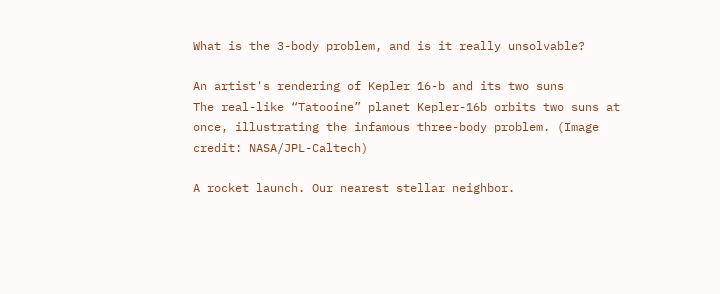What is the 3-body problem, and is it really unsolvable?

An artist's rendering of Kepler 16-b and its two suns
The real-like “Tatooine” planet Kepler-16b orbits two suns at once, illustrating the infamous three-body problem. (Image credit: NASA/JPL-Caltech)

A rocket launch. Our nearest stellar neighbor.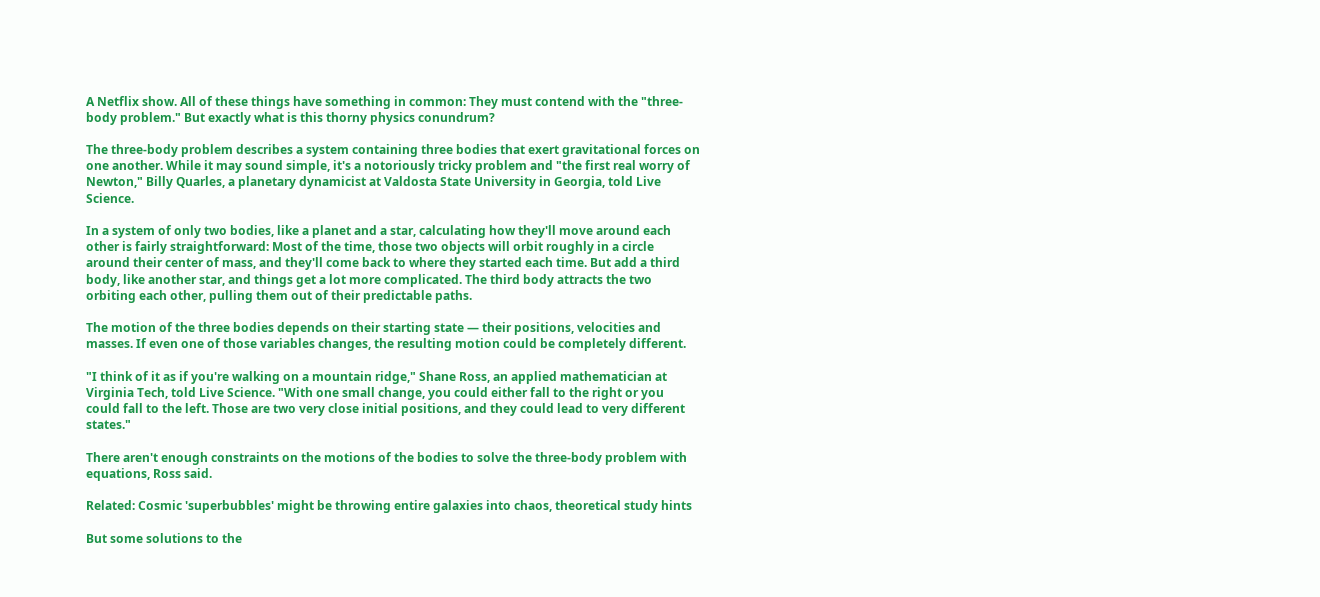A Netflix show. All of these things have something in common: They must contend with the "three-body problem." But exactly what is this thorny physics conundrum?

The three-body problem describes a system containing three bodies that exert gravitational forces on one another. While it may sound simple, it's a notoriously tricky problem and "the first real worry of Newton," Billy Quarles, a planetary dynamicist at Valdosta State University in Georgia, told Live Science.

In a system of only two bodies, like a planet and a star, calculating how they'll move around each other is fairly straightforward: Most of the time, those two objects will orbit roughly in a circle around their center of mass, and they'll come back to where they started each time. But add a third body, like another star, and things get a lot more complicated. The third body attracts the two orbiting each other, pulling them out of their predictable paths.

The motion of the three bodies depends on their starting state — their positions, velocities and masses. If even one of those variables changes, the resulting motion could be completely different.

"I think of it as if you're walking on a mountain ridge," Shane Ross, an applied mathematician at Virginia Tech, told Live Science. "With one small change, you could either fall to the right or you could fall to the left. Those are two very close initial positions, and they could lead to very different states."

There aren't enough constraints on the motions of the bodies to solve the three-body problem with equations, Ross said.

Related: Cosmic 'superbubbles' might be throwing entire galaxies into chaos, theoretical study hints

But some solutions to the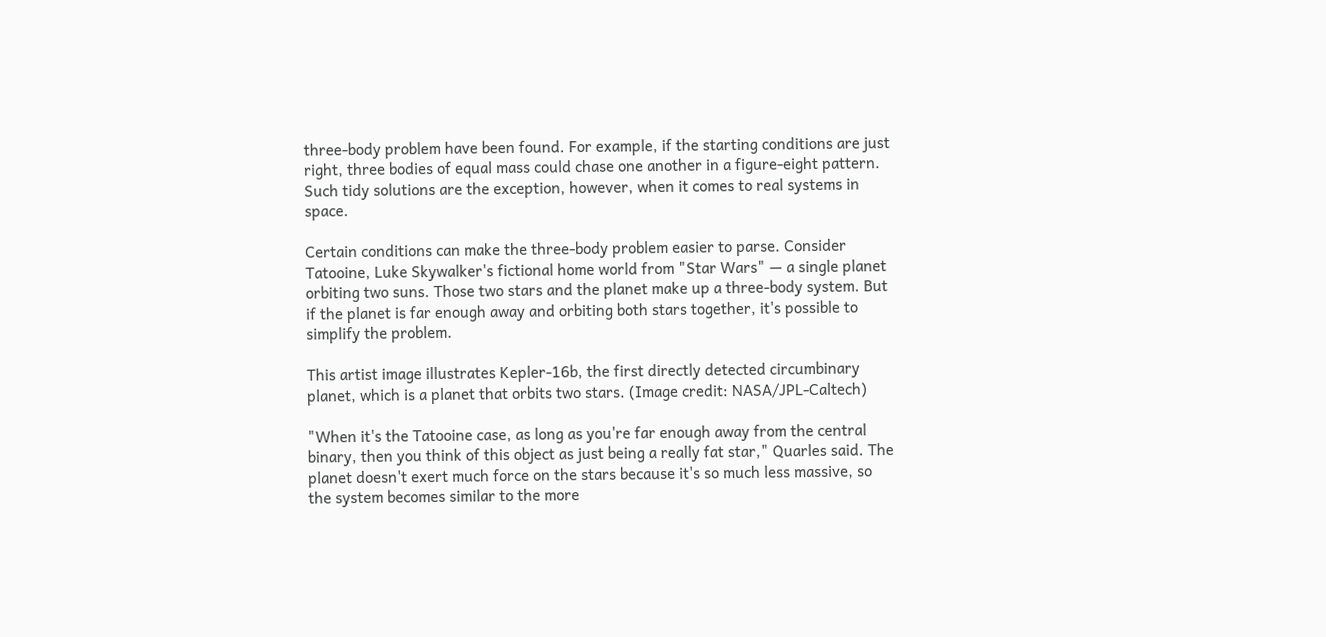three-body problem have been found. For example, if the starting conditions are just right, three bodies of equal mass could chase one another in a figure-eight pattern. Such tidy solutions are the exception, however, when it comes to real systems in space.

Certain conditions can make the three-body problem easier to parse. Consider Tatooine, Luke Skywalker's fictional home world from "Star Wars" — a single planet orbiting two suns. Those two stars and the planet make up a three-body system. But if the planet is far enough away and orbiting both stars together, it's possible to simplify the problem.

This artist image illustrates Kepler-16b, the first directly detected circumbinary planet, which is a planet that orbits two stars. (Image credit: NASA/JPL-Caltech)

"When it's the Tatooine case, as long as you're far enough away from the central binary, then you think of this object as just being a really fat star," Quarles said. The planet doesn't exert much force on the stars because it's so much less massive, so the system becomes similar to the more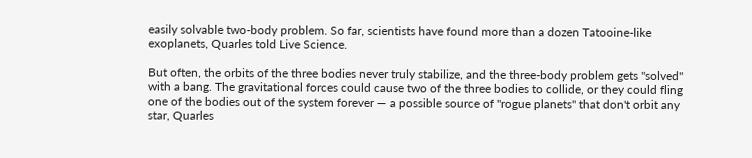easily solvable two-body problem. So far, scientists have found more than a dozen Tatooine-like exoplanets, Quarles told Live Science.

But often, the orbits of the three bodies never truly stabilize, and the three-body problem gets "solved" with a bang. The gravitational forces could cause two of the three bodies to collide, or they could fling one of the bodies out of the system forever — a possible source of "rogue planets" that don't orbit any star, Quarles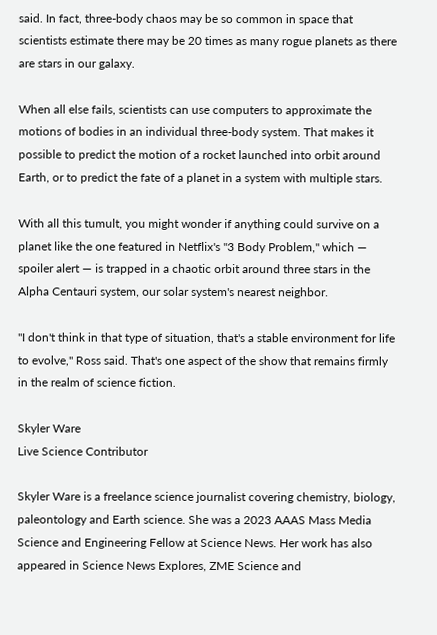said. In fact, three-body chaos may be so common in space that scientists estimate there may be 20 times as many rogue planets as there are stars in our galaxy.

When all else fails, scientists can use computers to approximate the motions of bodies in an individual three-body system. That makes it possible to predict the motion of a rocket launched into orbit around Earth, or to predict the fate of a planet in a system with multiple stars.

With all this tumult, you might wonder if anything could survive on a planet like the one featured in Netflix's "3 Body Problem," which — spoiler alert — is trapped in a chaotic orbit around three stars in the Alpha Centauri system, our solar system's nearest neighbor.

"I don't think in that type of situation, that's a stable environment for life to evolve," Ross said. That's one aspect of the show that remains firmly in the realm of science fiction.

Skyler Ware
Live Science Contributor

Skyler Ware is a freelance science journalist covering chemistry, biology, paleontology and Earth science. She was a 2023 AAAS Mass Media Science and Engineering Fellow at Science News. Her work has also appeared in Science News Explores, ZME Science and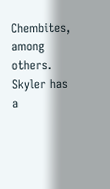Chembites, among others. Skyler has a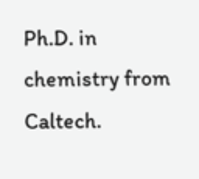Ph.D. in chemistry from Caltech.